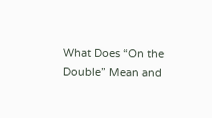What Does “On the Double” Mean and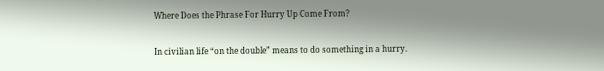Where Does the Phrase For Hurry Up Come From?

In civilian life “on the double” means to do something in a hurry.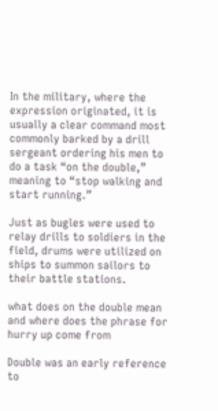In the military, where the expression originated, it is usually a clear command most commonly barked by a drill sergeant ordering his men to do a task “on the double,” meaning to “stop walking and start running.”

Just as bugles were used to relay drills to soldiers in the field, drums were utilized on ships to summon sailors to their battle stations.

what does on the double mean and where does the phrase for hurry up come from

Double was an early reference to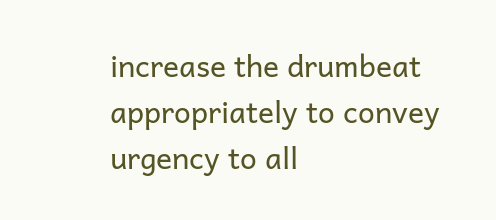increase the drumbeat appropriately to convey urgency to all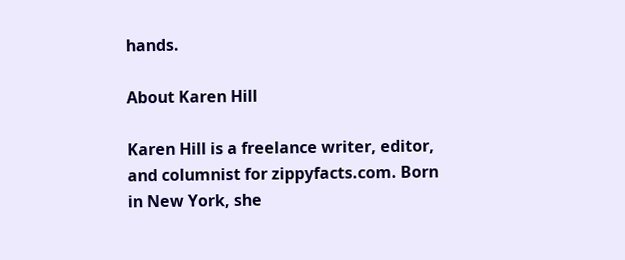hands.

About Karen Hill

Karen Hill is a freelance writer, editor, and columnist for zippyfacts.com. Born in New York, she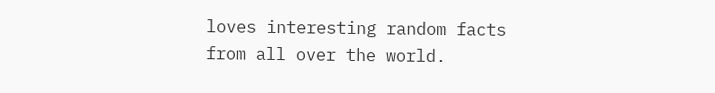loves interesting random facts from all over the world.